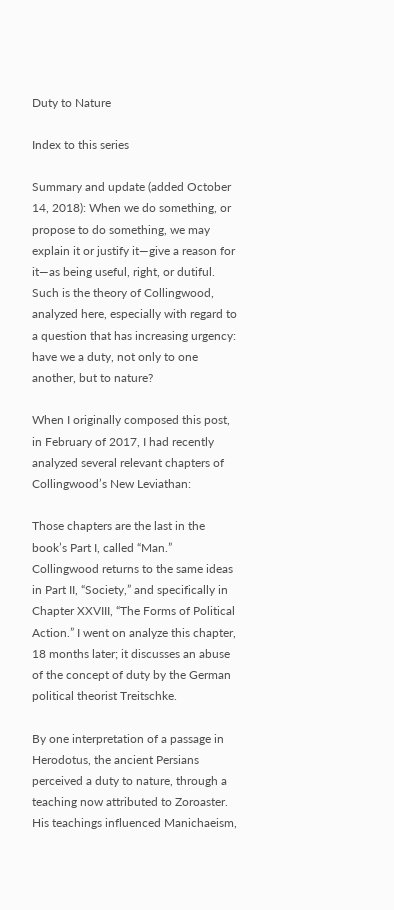Duty to Nature

Index to this series

Summary and update (added October 14, 2018): When we do something, or propose to do something, we may explain it or justify it—give a reason for it—as being useful, right, or dutiful. Such is the theory of Collingwood, analyzed here, especially with regard to a question that has increasing urgency: have we a duty, not only to one another, but to nature?

When I originally composed this post, in February of 2017, I had recently analyzed several relevant chapters of Collingwood’s New Leviathan:

Those chapters are the last in the book’s Part I, called “Man.” Collingwood returns to the same ideas in Part II, “Society,” and specifically in Chapter XXVIII, “The Forms of Political Action.” I went on analyze this chapter, 18 months later; it discusses an abuse of the concept of duty by the German political theorist Treitschke.

By one interpretation of a passage in Herodotus, the ancient Persians perceived a duty to nature, through a teaching now attributed to Zoroaster. His teachings influenced Manichaeism,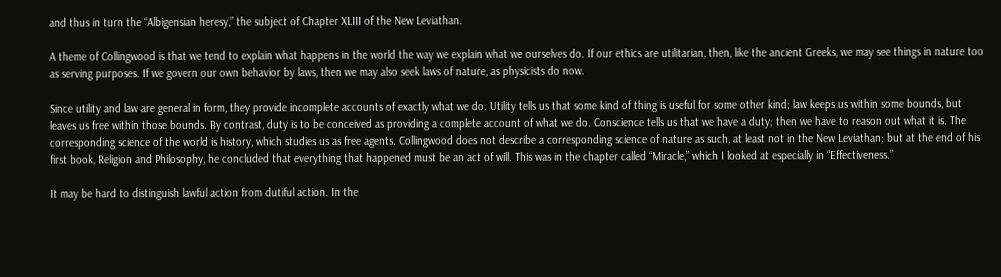and thus in turn the “Albigensian heresy,” the subject of Chapter XLIII of the New Leviathan.

A theme of Collingwood is that we tend to explain what happens in the world the way we explain what we ourselves do. If our ethics are utilitarian, then, like the ancient Greeks, we may see things in nature too as serving purposes. If we govern our own behavior by laws, then we may also seek laws of nature, as physicists do now.

Since utility and law are general in form, they provide incomplete accounts of exactly what we do. Utility tells us that some kind of thing is useful for some other kind; law keeps us within some bounds, but leaves us free within those bounds. By contrast, duty is to be conceived as providing a complete account of what we do. Conscience tells us that we have a duty; then we have to reason out what it is. The corresponding science of the world is history, which studies us as free agents. Collingwood does not describe a corresponding science of nature as such, at least not in the New Leviathan; but at the end of his first book, Religion and Philosophy, he concluded that everything that happened must be an act of will. This was in the chapter called “Miracle,” which I looked at especially in “Effectiveness.”

It may be hard to distinguish lawful action from dutiful action. In the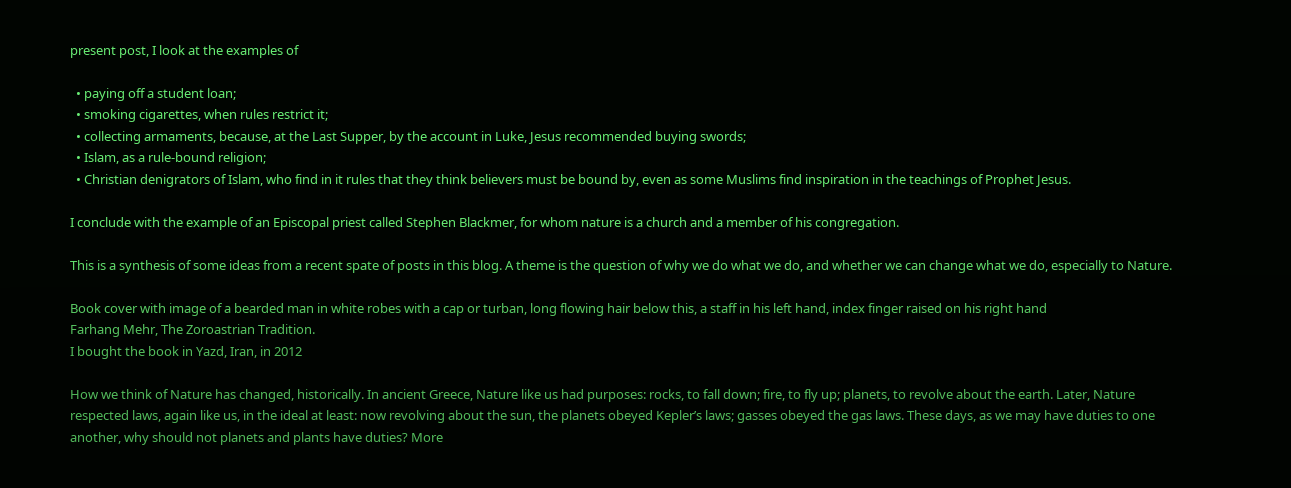present post, I look at the examples of

  • paying off a student loan;
  • smoking cigarettes, when rules restrict it;
  • collecting armaments, because, at the Last Supper, by the account in Luke, Jesus recommended buying swords;
  • Islam, as a rule-bound religion;
  • Christian denigrators of Islam, who find in it rules that they think believers must be bound by, even as some Muslims find inspiration in the teachings of Prophet Jesus.

I conclude with the example of an Episcopal priest called Stephen Blackmer, for whom nature is a church and a member of his congregation.

This is a synthesis of some ideas from a recent spate of posts in this blog. A theme is the question of why we do what we do, and whether we can change what we do, especially to Nature.

Book cover with image of a bearded man in white robes with a cap or turban, long flowing hair below this, a staff in his left hand, index finger raised on his right hand
Farhang Mehr, The Zoroastrian Tradition.
I bought the book in Yazd, Iran, in 2012

How we think of Nature has changed, historically. In ancient Greece, Nature like us had purposes: rocks, to fall down; fire, to fly up; planets, to revolve about the earth. Later, Nature respected laws, again like us, in the ideal at least: now revolving about the sun, the planets obeyed Kepler’s laws; gasses obeyed the gas laws. These days, as we may have duties to one another, why should not planets and plants have duties? More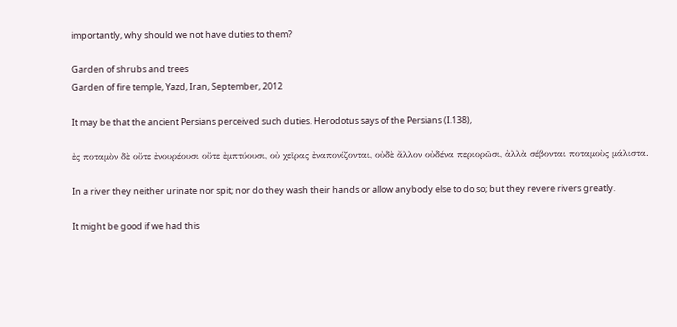importantly, why should we not have duties to them?

Garden of shrubs and trees
Garden of fire temple, Yazd, Iran, September, 2012

It may be that the ancient Persians perceived such duties. Herodotus says of the Persians (I.138),

ἐς ποταμὸν δὲ οὔτε ἐνουρέουσι οὔτε ἐμπτύουσι, οὐ χεῖρας ἐναπονίζονται, οὐδὲ ἄλλον οὐδένα περιορῶσι, ἀλλὰ σέβονται ποταμοὺς μάλιστα.

In a river they neither urinate nor spit; nor do they wash their hands or allow anybody else to do so; but they revere rivers greatly.

It might be good if we had this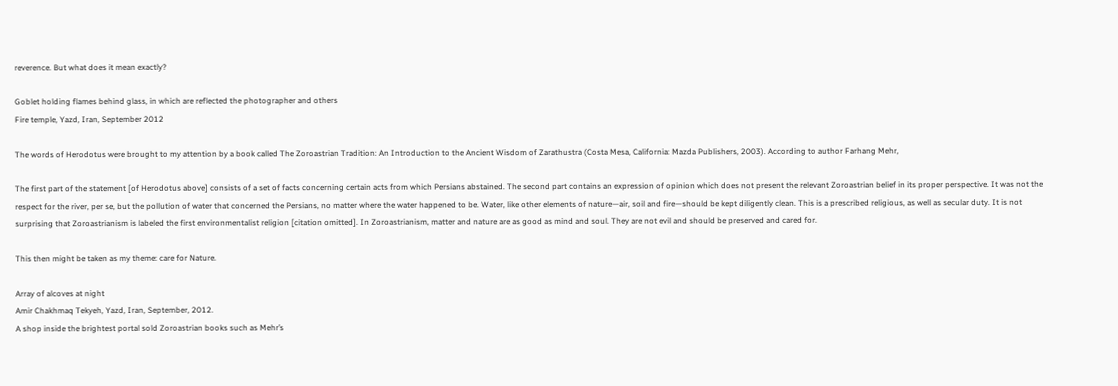reverence. But what does it mean exactly?

Goblet holding flames behind glass, in which are reflected the photographer and others
Fire temple, Yazd, Iran, September 2012

The words of Herodotus were brought to my attention by a book called The Zoroastrian Tradition: An Introduction to the Ancient Wisdom of Zarathustra (Costa Mesa, California: Mazda Publishers, 2003). According to author Farhang Mehr,

The first part of the statement [of Herodotus above] consists of a set of facts concerning certain acts from which Persians abstained. The second part contains an expression of opinion which does not present the relevant Zoroastrian belief in its proper perspective. It was not the respect for the river, per se, but the pollution of water that concerned the Persians, no matter where the water happened to be. Water, like other elements of nature—air, soil and fire—should be kept diligently clean. This is a prescribed religious, as well as secular duty. It is not surprising that Zoroastrianism is labeled the first environmentalist religion [citation omitted]. In Zoroastrianism, matter and nature are as good as mind and soul. They are not evil and should be preserved and cared for.

This then might be taken as my theme: care for Nature.

Array of alcoves at night
Amir Chakhmaq Tekyeh, Yazd, Iran, September, 2012.
A shop inside the brightest portal sold Zoroastrian books such as Mehr’s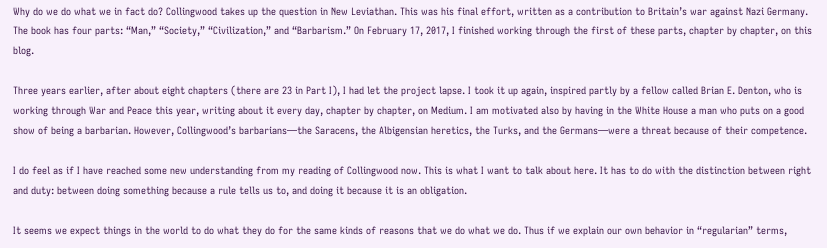Why do we do what we in fact do? Collingwood takes up the question in New Leviathan. This was his final effort, written as a contribution to Britain’s war against Nazi Germany. The book has four parts: “Man,” “Society,” “Civilization,” and “Barbarism.” On February 17, 2017, I finished working through the first of these parts, chapter by chapter, on this blog.

Three years earlier, after about eight chapters (there are 23 in Part I), I had let the project lapse. I took it up again, inspired partly by a fellow called Brian E. Denton, who is working through War and Peace this year, writing about it every day, chapter by chapter, on Medium. I am motivated also by having in the White House a man who puts on a good show of being a barbarian. However, Collingwood’s barbarians—the Saracens, the Albigensian heretics, the Turks, and the Germans—were a threat because of their competence.

I do feel as if I have reached some new understanding from my reading of Collingwood now. This is what I want to talk about here. It has to do with the distinction between right and duty: between doing something because a rule tells us to, and doing it because it is an obligation.

It seems we expect things in the world to do what they do for the same kinds of reasons that we do what we do. Thus if we explain our own behavior in “regularian” terms,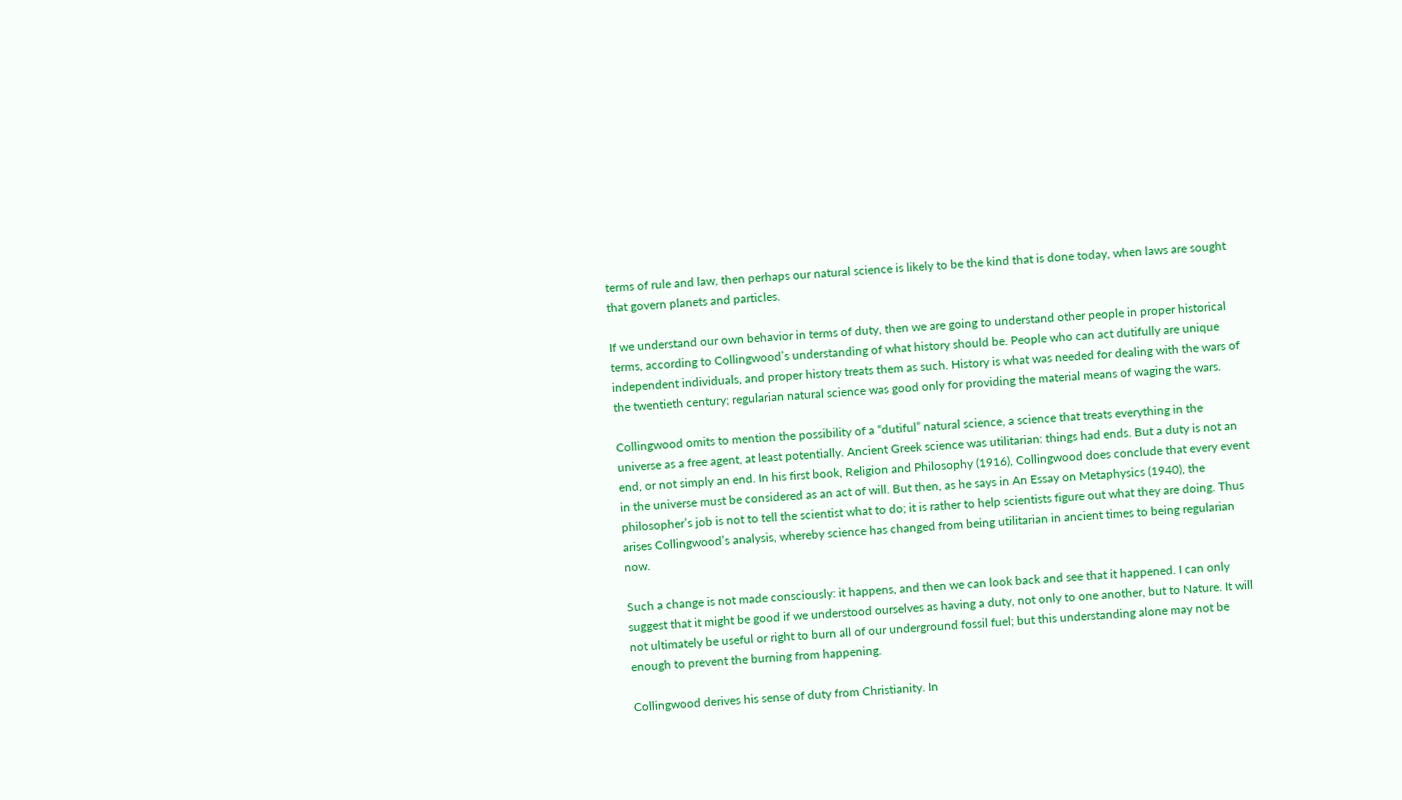terms of rule and law, then perhaps our natural science is likely to be the kind that is done today, when laws are sought that govern planets and particles.

If we understand our own behavior in terms of duty, then we are going to understand other people in proper historical terms, according to Collingwood’s understanding of what history should be. People who can act dutifully are unique independent individuals, and proper history treats them as such. History is what was needed for dealing with the wars of the twentieth century; regularian natural science was good only for providing the material means of waging the wars.

Collingwood omits to mention the possibility of a “dutiful” natural science, a science that treats everything in the universe as a free agent, at least potentially. Ancient Greek science was utilitarian: things had ends. But a duty is not an end, or not simply an end. In his first book, Religion and Philosophy (1916), Collingwood does conclude that every event in the universe must be considered as an act of will. But then, as he says in An Essay on Metaphysics (1940), the philosopher’s job is not to tell the scientist what to do; it is rather to help scientists figure out what they are doing. Thus arises Collingwood’s analysis, whereby science has changed from being utilitarian in ancient times to being regularian now.

Such a change is not made consciously: it happens, and then we can look back and see that it happened. I can only suggest that it might be good if we understood ourselves as having a duty, not only to one another, but to Nature. It will not ultimately be useful or right to burn all of our underground fossil fuel; but this understanding alone may not be enough to prevent the burning from happening.

Collingwood derives his sense of duty from Christianity. In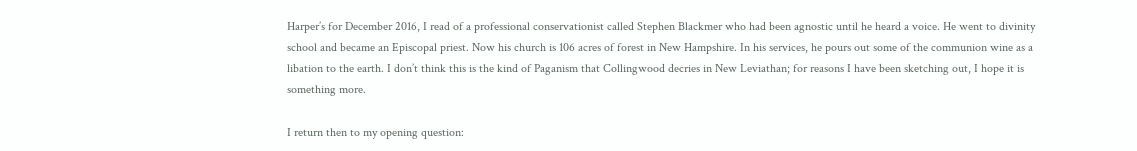Harper’s for December 2016, I read of a professional conservationist called Stephen Blackmer who had been agnostic until he heard a voice. He went to divinity school and became an Episcopal priest. Now his church is 106 acres of forest in New Hampshire. In his services, he pours out some of the communion wine as a libation to the earth. I don’t think this is the kind of Paganism that Collingwood decries in New Leviathan; for reasons I have been sketching out, I hope it is something more.

I return then to my opening question: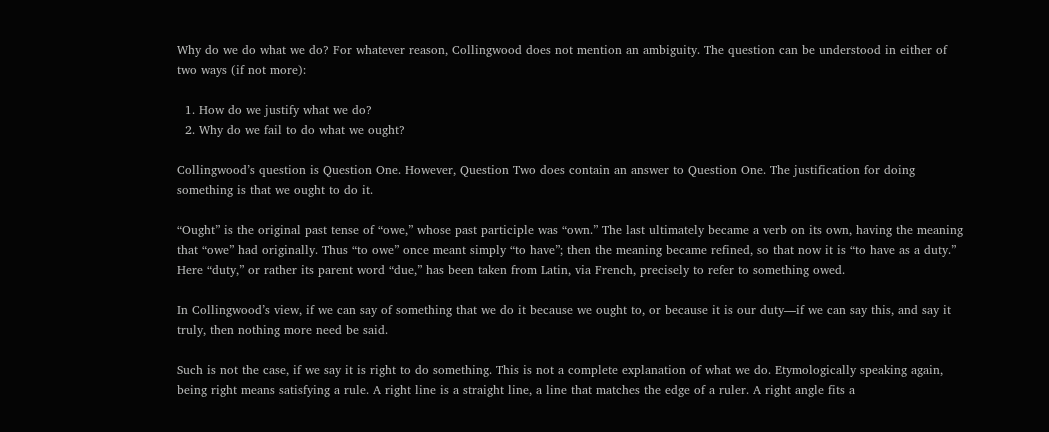Why do we do what we do? For whatever reason, Collingwood does not mention an ambiguity. The question can be understood in either of two ways (if not more):

  1. How do we justify what we do?
  2. Why do we fail to do what we ought?

Collingwood’s question is Question One. However, Question Two does contain an answer to Question One. The justification for doing something is that we ought to do it.

“Ought” is the original past tense of “owe,” whose past participle was “own.” The last ultimately became a verb on its own, having the meaning that “owe” had originally. Thus “to owe” once meant simply “to have”; then the meaning became refined, so that now it is “to have as a duty.” Here “duty,” or rather its parent word “due,” has been taken from Latin, via French, precisely to refer to something owed.

In Collingwood’s view, if we can say of something that we do it because we ought to, or because it is our duty—if we can say this, and say it truly, then nothing more need be said.

Such is not the case, if we say it is right to do something. This is not a complete explanation of what we do. Etymologically speaking again, being right means satisfying a rule. A right line is a straight line, a line that matches the edge of a ruler. A right angle fits a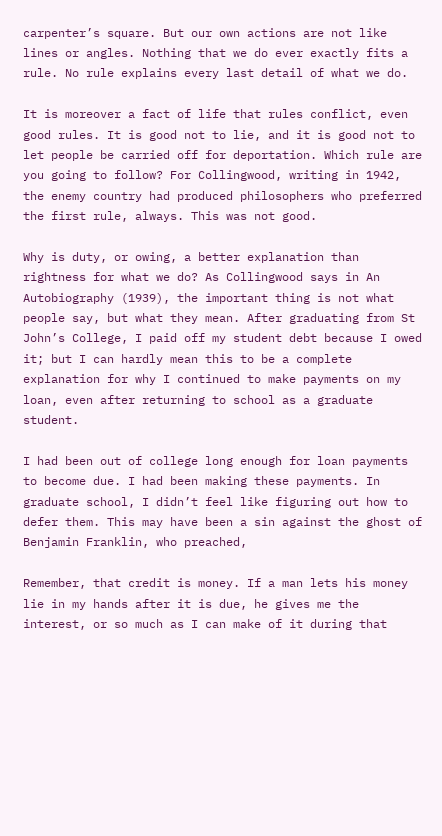carpenter’s square. But our own actions are not like lines or angles. Nothing that we do ever exactly fits a rule. No rule explains every last detail of what we do.

It is moreover a fact of life that rules conflict, even good rules. It is good not to lie, and it is good not to let people be carried off for deportation. Which rule are you going to follow? For Collingwood, writing in 1942, the enemy country had produced philosophers who preferred the first rule, always. This was not good.

Why is duty, or owing, a better explanation than rightness for what we do? As Collingwood says in An Autobiography (1939), the important thing is not what people say, but what they mean. After graduating from St John’s College, I paid off my student debt because I owed it; but I can hardly mean this to be a complete explanation for why I continued to make payments on my loan, even after returning to school as a graduate student.

I had been out of college long enough for loan payments to become due. I had been making these payments. In graduate school, I didn’t feel like figuring out how to defer them. This may have been a sin against the ghost of Benjamin Franklin, who preached,

Remember, that credit is money. If a man lets his money lie in my hands after it is due, he gives me the interest, or so much as I can make of it during that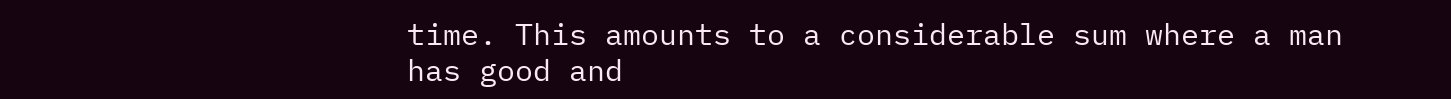time. This amounts to a considerable sum where a man has good and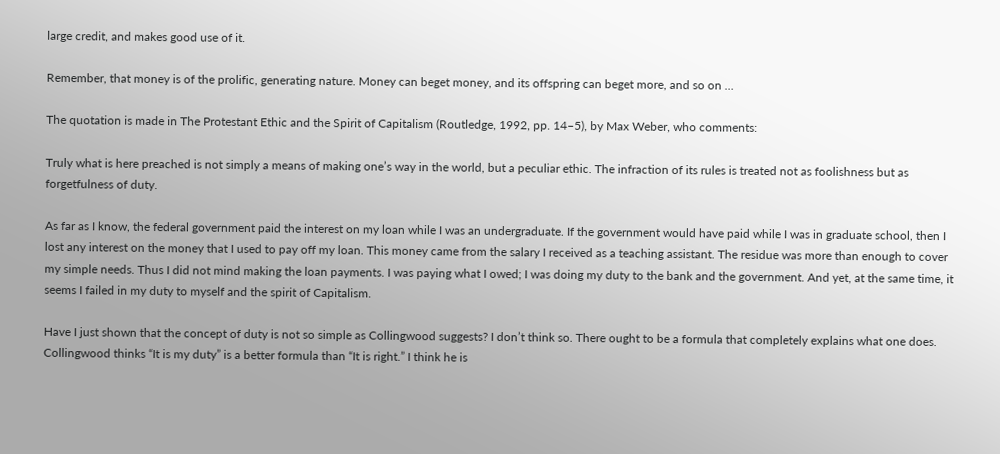large credit, and makes good use of it.

Remember, that money is of the prolific, generating nature. Money can beget money, and its offspring can beget more, and so on …

The quotation is made in The Protestant Ethic and the Spirit of Capitalism (Routledge, 1992, pp. 14–5), by Max Weber, who comments:

Truly what is here preached is not simply a means of making one’s way in the world, but a peculiar ethic. The infraction of its rules is treated not as foolishness but as forgetfulness of duty.

As far as I know, the federal government paid the interest on my loan while I was an undergraduate. If the government would have paid while I was in graduate school, then I lost any interest on the money that I used to pay off my loan. This money came from the salary I received as a teaching assistant. The residue was more than enough to cover my simple needs. Thus I did not mind making the loan payments. I was paying what I owed; I was doing my duty to the bank and the government. And yet, at the same time, it seems I failed in my duty to myself and the spirit of Capitalism.

Have I just shown that the concept of duty is not so simple as Collingwood suggests? I don’t think so. There ought to be a formula that completely explains what one does. Collingwood thinks “It is my duty” is a better formula than “It is right.” I think he is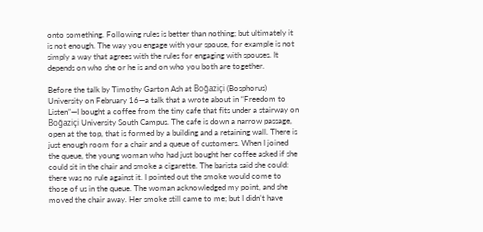onto something. Following rules is better than nothing; but ultimately it is not enough. The way you engage with your spouse, for example is not simply a way that agrees with the rules for engaging with spouses. It depends on who she or he is and on who you both are together.

Before the talk by Timothy Garton Ash at Boğaziçi (Bosphorus) University on February 16—a talk that a wrote about in “Freedom to Listen”—I bought a coffee from the tiny cafe that fits under a stairway on Boğaziçi University South Campus. The cafe is down a narrow passage, open at the top, that is formed by a building and a retaining wall. There is just enough room for a chair and a queue of customers. When I joined the queue, the young woman who had just bought her coffee asked if she could sit in the chair and smoke a cigarette. The barista said she could: there was no rule against it. I pointed out the smoke would come to those of us in the queue. The woman acknowledged my point, and she moved the chair away. Her smoke still came to me; but I didn’t have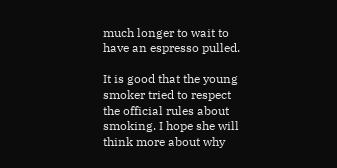much longer to wait to have an espresso pulled.

It is good that the young smoker tried to respect the official rules about smoking. I hope she will think more about why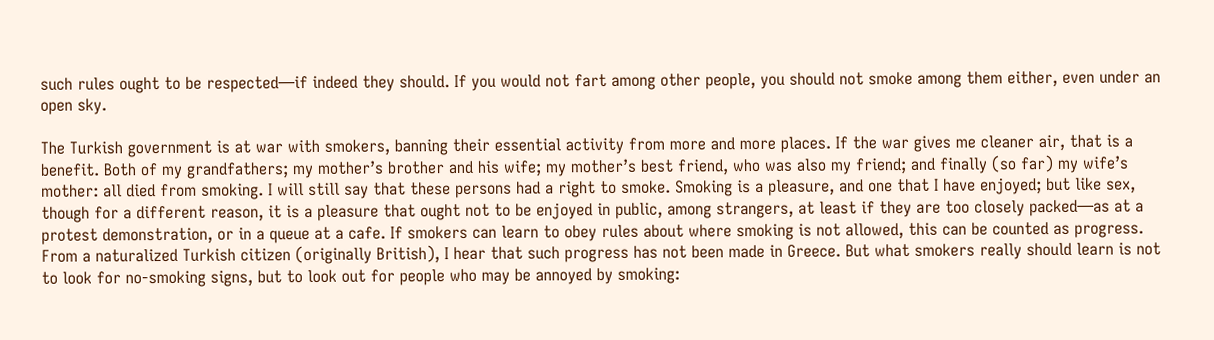such rules ought to be respected—if indeed they should. If you would not fart among other people, you should not smoke among them either, even under an open sky.

The Turkish government is at war with smokers, banning their essential activity from more and more places. If the war gives me cleaner air, that is a benefit. Both of my grandfathers; my mother’s brother and his wife; my mother’s best friend, who was also my friend; and finally (so far) my wife’s mother: all died from smoking. I will still say that these persons had a right to smoke. Smoking is a pleasure, and one that I have enjoyed; but like sex, though for a different reason, it is a pleasure that ought not to be enjoyed in public, among strangers, at least if they are too closely packed—as at a protest demonstration, or in a queue at a cafe. If smokers can learn to obey rules about where smoking is not allowed, this can be counted as progress. From a naturalized Turkish citizen (originally British), I hear that such progress has not been made in Greece. But what smokers really should learn is not to look for no-smoking signs, but to look out for people who may be annoyed by smoking: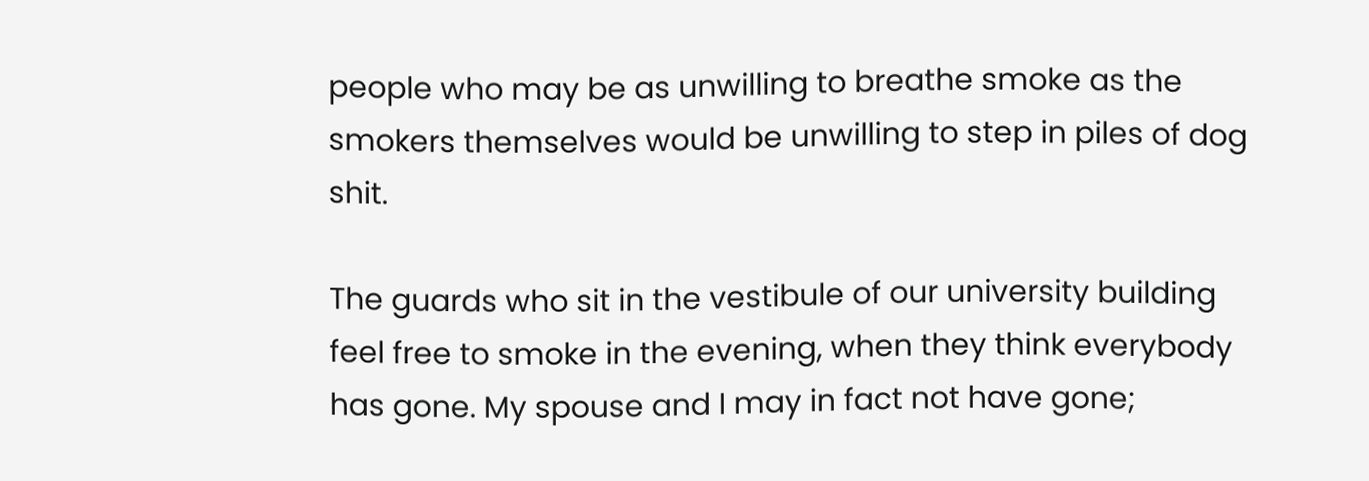people who may be as unwilling to breathe smoke as the smokers themselves would be unwilling to step in piles of dog shit.

The guards who sit in the vestibule of our university building feel free to smoke in the evening, when they think everybody has gone. My spouse and I may in fact not have gone;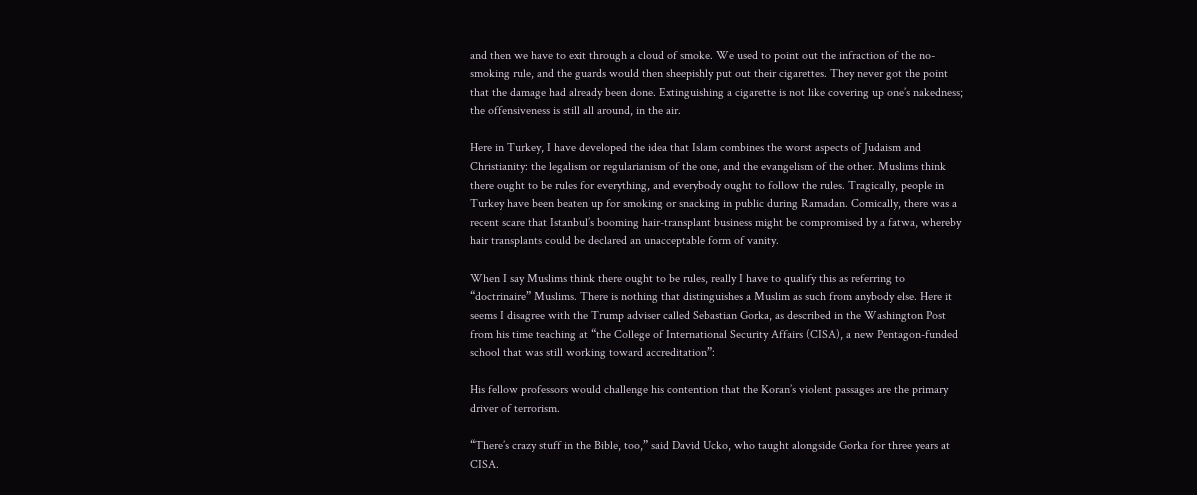and then we have to exit through a cloud of smoke. We used to point out the infraction of the no-smoking rule, and the guards would then sheepishly put out their cigarettes. They never got the point that the damage had already been done. Extinguishing a cigarette is not like covering up one’s nakedness; the offensiveness is still all around, in the air.

Here in Turkey, I have developed the idea that Islam combines the worst aspects of Judaism and Christianity: the legalism or regularianism of the one, and the evangelism of the other. Muslims think there ought to be rules for everything, and everybody ought to follow the rules. Tragically, people in Turkey have been beaten up for smoking or snacking in public during Ramadan. Comically, there was a recent scare that Istanbul’s booming hair-transplant business might be compromised by a fatwa, whereby hair transplants could be declared an unacceptable form of vanity.

When I say Muslims think there ought to be rules, really I have to qualify this as referring to “doctrinaire” Muslims. There is nothing that distinguishes a Muslim as such from anybody else. Here it seems I disagree with the Trump adviser called Sebastian Gorka, as described in the Washington Post from his time teaching at “the College of International Security Affairs (CISA), a new Pentagon-funded school that was still working toward accreditation”:

His fellow professors would challenge his contention that the Koran’s violent passages are the primary driver of terrorism.

“There’s crazy stuff in the Bible, too,” said David Ucko, who taught alongside Gorka for three years at CISA.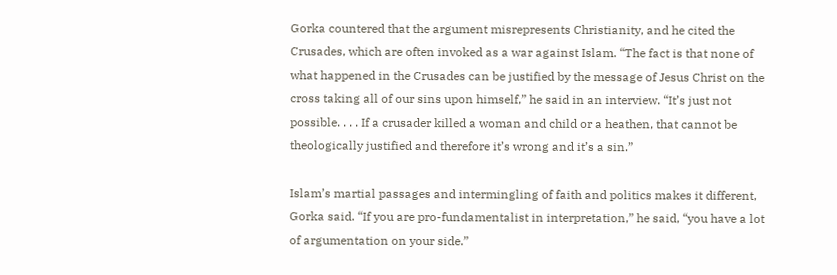Gorka countered that the argument misrepresents Christianity, and he cited the Crusades, which are often invoked as a war against Islam. “The fact is that none of what happened in the Crusades can be justified by the message of Jesus Christ on the cross taking all of our sins upon himself,” he said in an interview. “It’s just not possible. . . . If a crusader killed a woman and child or a heathen, that cannot be theologically justified and therefore it’s wrong and it’s a sin.”

Islam’s martial passages and intermingling of faith and politics makes it different, Gorka said. “If you are pro-fundamentalist in interpretation,” he said, “you have a lot of argumentation on your side.”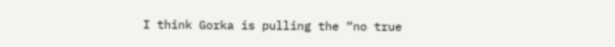I think Gorka is pulling the “no true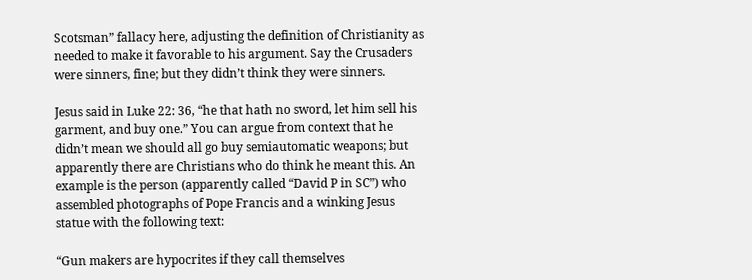Scotsman” fallacy here, adjusting the definition of Christianity as needed to make it favorable to his argument. Say the Crusaders were sinners, fine; but they didn’t think they were sinners.

Jesus said in Luke 22: 36, “he that hath no sword, let him sell his garment, and buy one.” You can argue from context that he didn’t mean we should all go buy semiautomatic weapons; but apparently there are Christians who do think he meant this. An example is the person (apparently called “David P in SC”) who assembled photographs of Pope Francis and a winking Jesus statue with the following text:

“Gun makers are hypocrites if they call themselves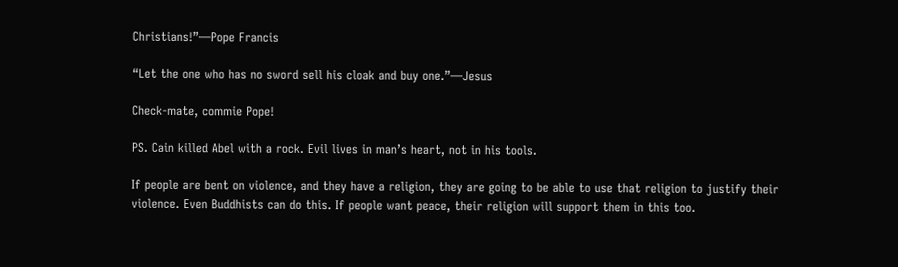Christians!”—Pope Francis

“Let the one who has no sword sell his cloak and buy one.”—Jesus

Check-mate, commie Pope!

PS. Cain killed Abel with a rock. Evil lives in man’s heart, not in his tools.

If people are bent on violence, and they have a religion, they are going to be able to use that religion to justify their violence. Even Buddhists can do this. If people want peace, their religion will support them in this too.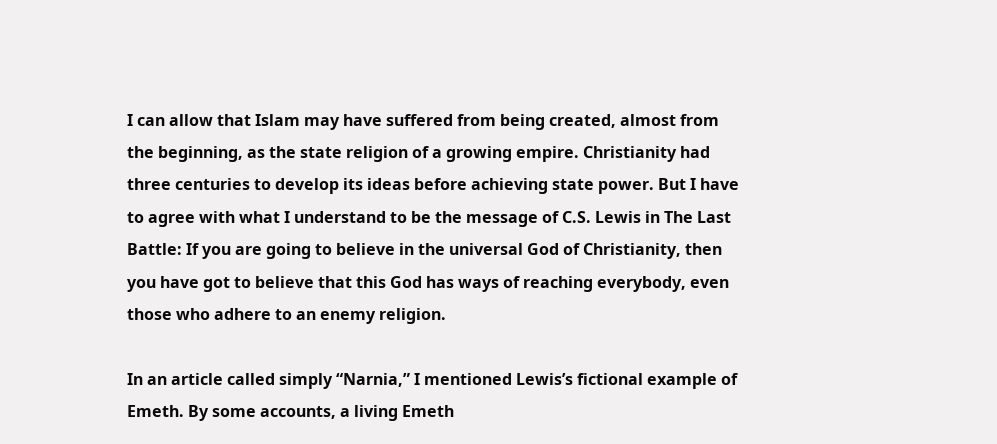I can allow that Islam may have suffered from being created, almost from the beginning, as the state religion of a growing empire. Christianity had three centuries to develop its ideas before achieving state power. But I have to agree with what I understand to be the message of C.S. Lewis in The Last Battle: If you are going to believe in the universal God of Christianity, then you have got to believe that this God has ways of reaching everybody, even those who adhere to an enemy religion.

In an article called simply “Narnia,” I mentioned Lewis’s fictional example of Emeth. By some accounts, a living Emeth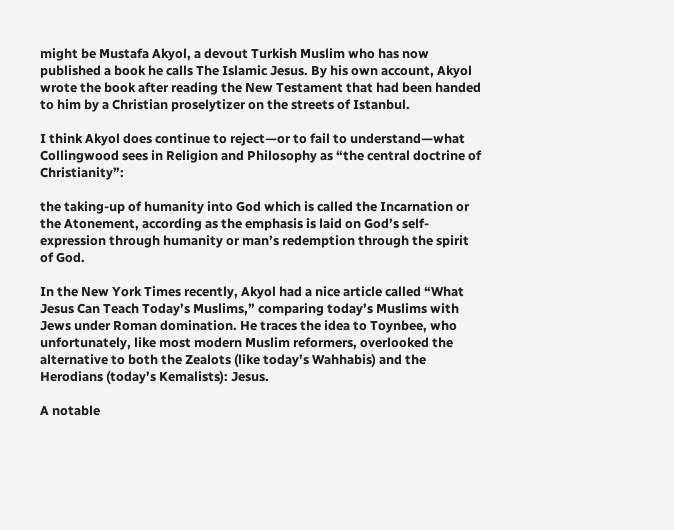might be Mustafa Akyol, a devout Turkish Muslim who has now published a book he calls The Islamic Jesus. By his own account, Akyol wrote the book after reading the New Testament that had been handed to him by a Christian proselytizer on the streets of Istanbul.

I think Akyol does continue to reject—or to fail to understand—what Collingwood sees in Religion and Philosophy as “the central doctrine of Christianity”:

the taking-up of humanity into God which is called the Incarnation or the Atonement, according as the emphasis is laid on God’s self-expression through humanity or man’s redemption through the spirit of God.

In the New York Times recently, Akyol had a nice article called “What Jesus Can Teach Today’s Muslims,” comparing today’s Muslims with Jews under Roman domination. He traces the idea to Toynbee, who unfortunately, like most modern Muslim reformers, overlooked the alternative to both the Zealots (like today’s Wahhabis) and the Herodians (today’s Kemalists): Jesus.

A notable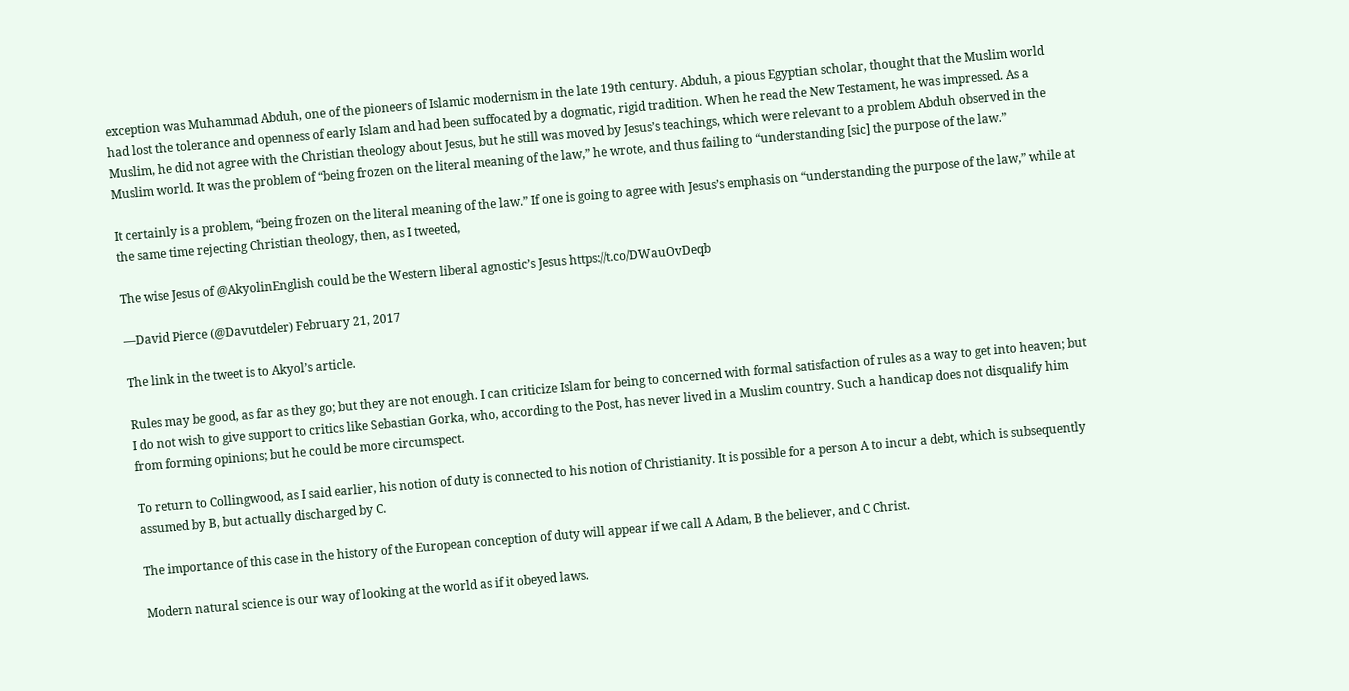exception was Muhammad Abduh, one of the pioneers of Islamic modernism in the late 19th century. Abduh, a pious Egyptian scholar, thought that the Muslim world had lost the tolerance and openness of early Islam and had been suffocated by a dogmatic, rigid tradition. When he read the New Testament, he was impressed. As a Muslim, he did not agree with the Christian theology about Jesus, but he still was moved by Jesus’s teachings, which were relevant to a problem Abduh observed in the Muslim world. It was the problem of “being frozen on the literal meaning of the law,” he wrote, and thus failing to “understanding [sic] the purpose of the law.”

It certainly is a problem, “being frozen on the literal meaning of the law.” If one is going to agree with Jesus’s emphasis on “understanding the purpose of the law,” while at the same time rejecting Christian theology, then, as I tweeted,

The wise Jesus of @AkyolinEnglish could be the Western liberal agnostic’s Jesus https://t.co/DWauOvDeqb

—David Pierce (@Davutdeler) February 21, 2017

The link in the tweet is to Akyol’s article.

Rules may be good, as far as they go; but they are not enough. I can criticize Islam for being to concerned with formal satisfaction of rules as a way to get into heaven; but I do not wish to give support to critics like Sebastian Gorka, who, according to the Post, has never lived in a Muslim country. Such a handicap does not disqualify him from forming opinions; but he could be more circumspect.

To return to Collingwood, as I said earlier, his notion of duty is connected to his notion of Christianity. It is possible for a person A to incur a debt, which is subsequently assumed by B, but actually discharged by C.

The importance of this case in the history of the European conception of duty will appear if we call A Adam, B the believer, and C Christ.

Modern natural science is our way of looking at the world as if it obeyed laws.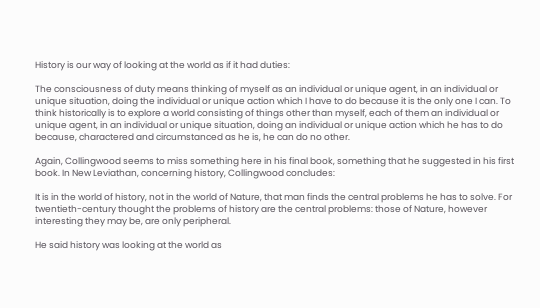History is our way of looking at the world as if it had duties:

The consciousness of duty means thinking of myself as an individual or unique agent, in an individual or unique situation, doing the individual or unique action which I have to do because it is the only one I can. To think historically is to explore a world consisting of things other than myself, each of them an individual or unique agent, in an individual or unique situation, doing an individual or unique action which he has to do because, charactered and circumstanced as he is, he can do no other.

Again, Collingwood seems to miss something here in his final book, something that he suggested in his first book. In New Leviathan, concerning history, Collingwood concludes:

It is in the world of history, not in the world of Nature, that man finds the central problems he has to solve. For twentieth-century thought the problems of history are the central problems: those of Nature, however interesting they may be, are only peripheral.

He said history was looking at the world as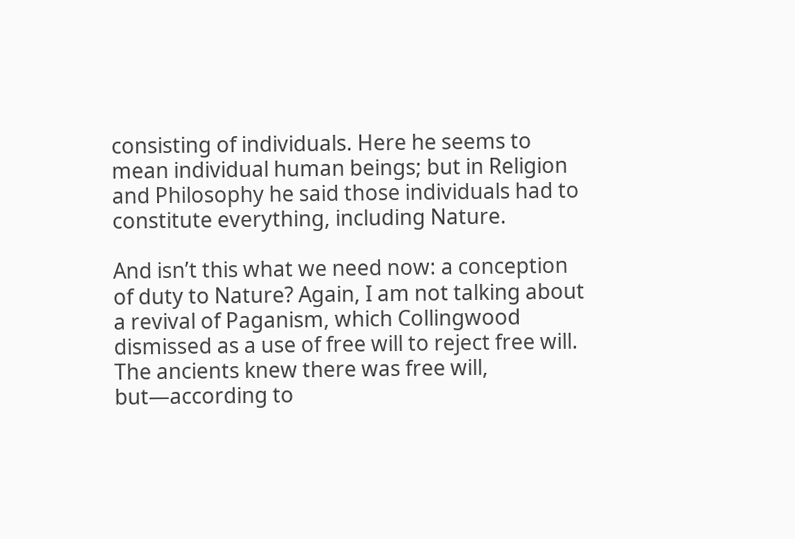consisting of individuals. Here he seems to mean individual human beings; but in Religion and Philosophy he said those individuals had to constitute everything, including Nature.

And isn’t this what we need now: a conception of duty to Nature? Again, I am not talking about a revival of Paganism, which Collingwood dismissed as a use of free will to reject free will. The ancients knew there was free will, but—according to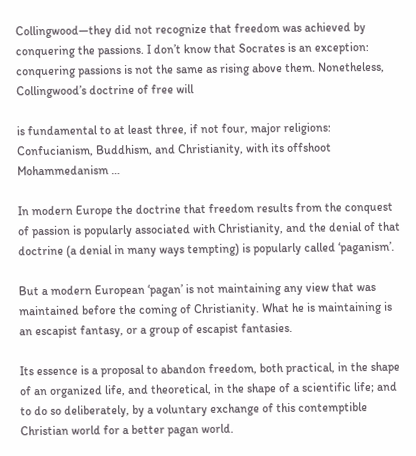Collingwood—they did not recognize that freedom was achieved by conquering the passions. I don’t know that Socrates is an exception: conquering passions is not the same as rising above them. Nonetheless, Collingwood’s doctrine of free will

is fundamental to at least three, if not four, major religions: Confucianism, Buddhism, and Christianity, with its offshoot Mohammedanism …

In modern Europe the doctrine that freedom results from the conquest of passion is popularly associated with Christianity, and the denial of that doctrine (a denial in many ways tempting) is popularly called ‘paganism’.

But a modern European ‘pagan’ is not maintaining any view that was maintained before the coming of Christianity. What he is maintaining is an escapist fantasy, or a group of escapist fantasies.

Its essence is a proposal to abandon freedom, both practical, in the shape of an organized life, and theoretical, in the shape of a scientific life; and to do so deliberately, by a voluntary exchange of this contemptible Christian world for a better pagan world.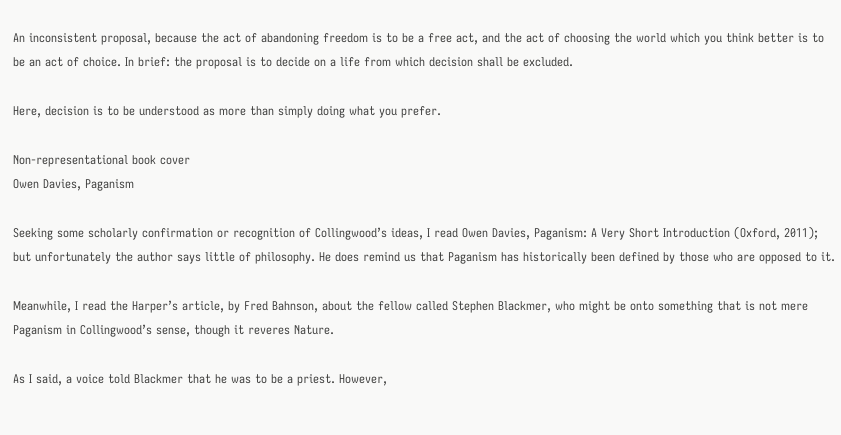An inconsistent proposal, because the act of abandoning freedom is to be a free act, and the act of choosing the world which you think better is to be an act of choice. In brief: the proposal is to decide on a life from which decision shall be excluded.

Here, decision is to be understood as more than simply doing what you prefer.

Non-representational book cover
Owen Davies, Paganism

Seeking some scholarly confirmation or recognition of Collingwood’s ideas, I read Owen Davies, Paganism: A Very Short Introduction (Oxford, 2011); but unfortunately the author says little of philosophy. He does remind us that Paganism has historically been defined by those who are opposed to it.

Meanwhile, I read the Harper’s article, by Fred Bahnson, about the fellow called Stephen Blackmer, who might be onto something that is not mere Paganism in Collingwood’s sense, though it reveres Nature.

As I said, a voice told Blackmer that he was to be a priest. However,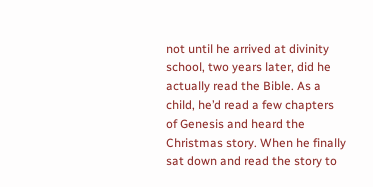not until he arrived at divinity school, two years later, did he actually read the Bible. As a child, he’d read a few chapters of Genesis and heard the Christmas story. When he finally sat down and read the story to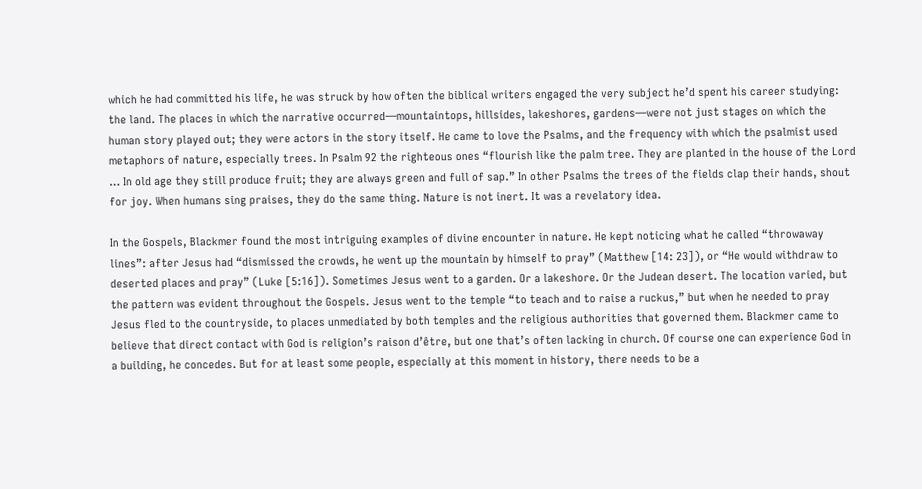which he had committed his life, he was struck by how often the biblical writers engaged the very subject he’d spent his career studying: the land. The places in which the narrative occurred—mountaintops, hillsides, lakeshores, gardens—were not just stages on which the human story played out; they were actors in the story itself. He came to love the Psalms, and the frequency with which the psalmist used metaphors of nature, especially trees. In Psalm 92 the righteous ones “flourish like the palm tree. They are planted in the house of the Lord … In old age they still produce fruit; they are always green and full of sap.” In other Psalms the trees of the fields clap their hands, shout for joy. When humans sing praises, they do the same thing. Nature is not inert. It was a revelatory idea.

In the Gospels, Blackmer found the most intriguing examples of divine encounter in nature. He kept noticing what he called “throwaway lines”: after Jesus had “dismissed the crowds, he went up the mountain by himself to pray” (Matthew [14: 23]), or “He would withdraw to deserted places and pray” (Luke [5:16]). Sometimes Jesus went to a garden. Or a lakeshore. Or the Judean desert. The location varied, but the pattern was evident throughout the Gospels. Jesus went to the temple “to teach and to raise a ruckus,” but when he needed to pray Jesus fled to the countryside, to places unmediated by both temples and the religious authorities that governed them. Blackmer came to believe that direct contact with God is religion’s raison d’être, but one that’s often lacking in church. Of course one can experience God in a building, he concedes. But for at least some people, especially at this moment in history, there needs to be a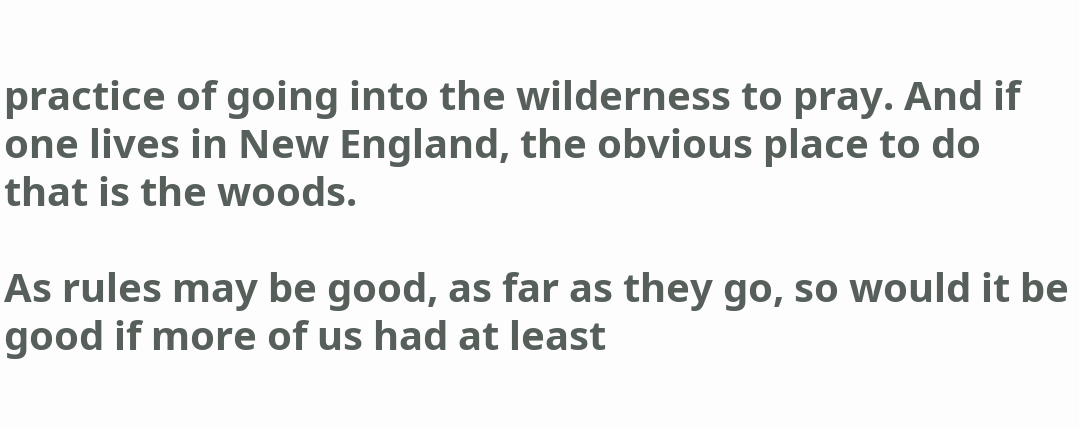practice of going into the wilderness to pray. And if one lives in New England, the obvious place to do that is the woods.

As rules may be good, as far as they go, so would it be good if more of us had at least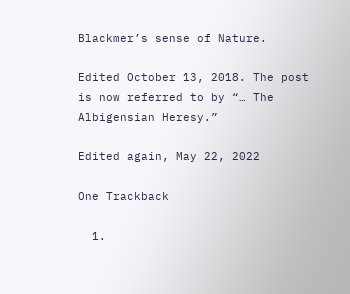Blackmer’s sense of Nature.

Edited October 13, 2018. The post is now referred to by “… The Albigensian Heresy.”

Edited again, May 22, 2022

One Trackback

  1.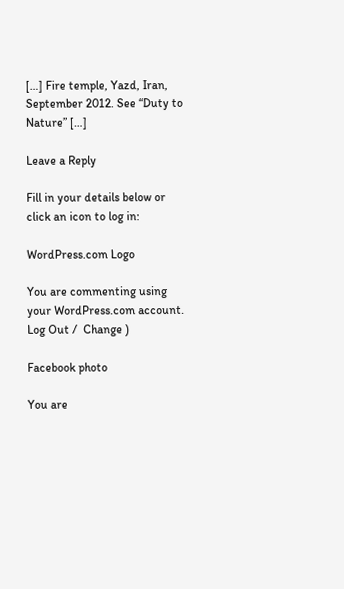[…] Fire temple, Yazd, Iran, September 2012. See “Duty to Nature” […]

Leave a Reply

Fill in your details below or click an icon to log in:

WordPress.com Logo

You are commenting using your WordPress.com account. Log Out /  Change )

Facebook photo

You are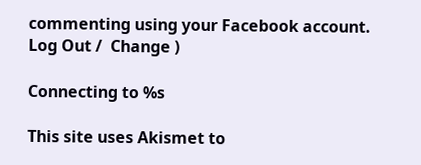commenting using your Facebook account. Log Out /  Change )

Connecting to %s

This site uses Akismet to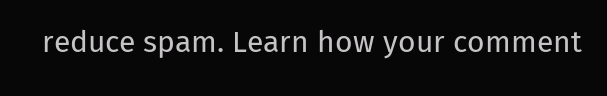reduce spam. Learn how your comment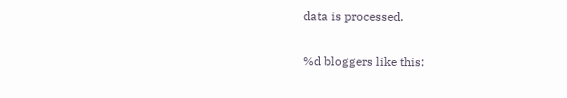data is processed.

%d bloggers like this: